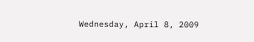Wednesday, April 8, 2009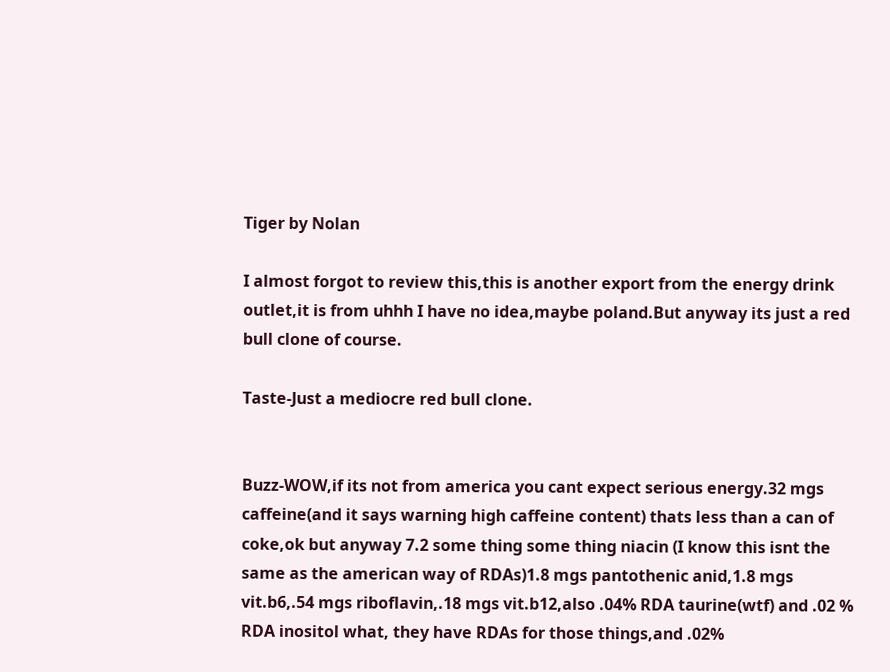Tiger by Nolan

I almost forgot to review this,this is another export from the energy drink outlet,it is from uhhh I have no idea,maybe poland.But anyway its just a red bull clone of course.

Taste-Just a mediocre red bull clone.


Buzz-WOW,if its not from america you cant expect serious energy.32 mgs caffeine(and it says warning high caffeine content) thats less than a can of coke,ok but anyway 7.2 some thing some thing niacin (I know this isnt the same as the american way of RDAs)1.8 mgs pantothenic anid,1.8 mgs vit.b6,.54 mgs riboflavin,.18 mgs vit.b12,also .04% RDA taurine(wtf) and .02 % RDA inositol what, they have RDAs for those things,and .02%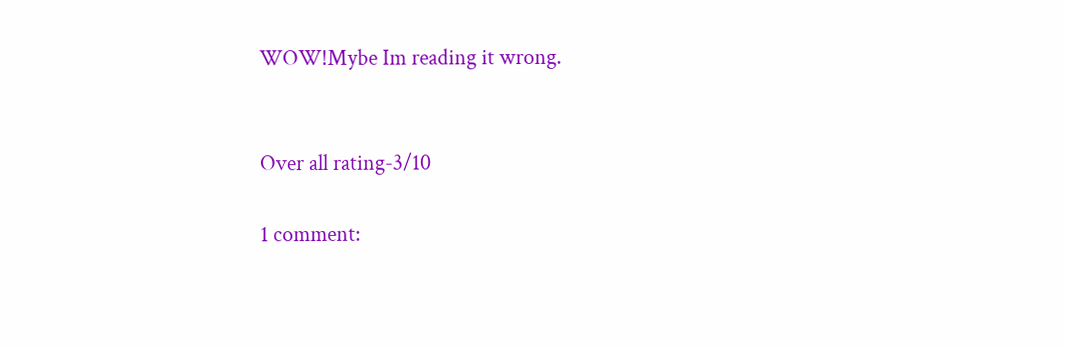WOW!Mybe Im reading it wrong.


Over all rating-3/10

1 comment: